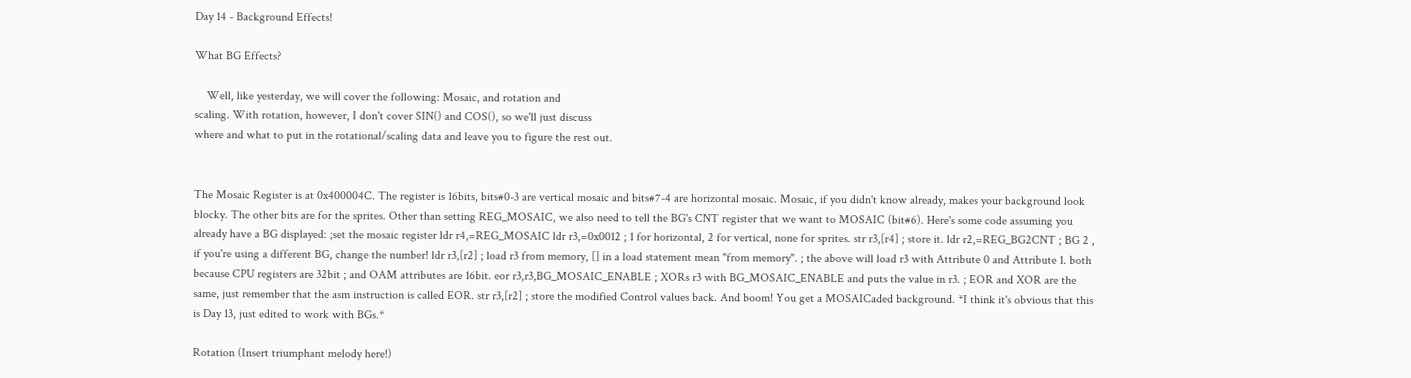Day 14 - Background Effects!

What BG Effects?

    Well, like yesterday, we will cover the following: Mosaic, and rotation and
scaling. With rotation, however, I don't cover SIN() and COS(), so we'll just discuss
where and what to put in the rotational/scaling data and leave you to figure the rest out.


The Mosaic Register is at 0x400004C. The register is 16bits, bits#0-3 are vertical mosaic and bits#7-4 are horizontal mosaic. Mosaic, if you didn't know already, makes your background look blocky. The other bits are for the sprites. Other than setting REG_MOSAIC, we also need to tell the BG's CNT register that we want to MOSAIC (bit#6). Here's some code assuming you already have a BG displayed: ;set the mosaic register ldr r4,=REG_MOSAIC ldr r3,=0x0012 ; 1 for horizontal, 2 for vertical, none for sprites. str r3,[r4] ; store it. ldr r2,=REG_BG2CNT ; BG 2 , if you're using a different BG, change the number! ldr r3,[r2] ; load r3 from memory, [] in a load statement mean "from memory". ; the above will load r3 with Attribute 0 and Attribute 1. both because CPU registers are 32bit ; and OAM attributes are 16bit. eor r3,r3,BG_MOSAIC_ENABLE ; XORs r3 with BG_MOSAIC_ENABLE and puts the value in r3. ; EOR and XOR are the same, just remember that the asm instruction is called EOR. str r3,[r2] ; store the modified Control values back. And boom! You get a MOSAICaded background. *I think it's obvious that this is Day 13, just edited to work with BGs.*

Rotation (Insert triumphant melody here!)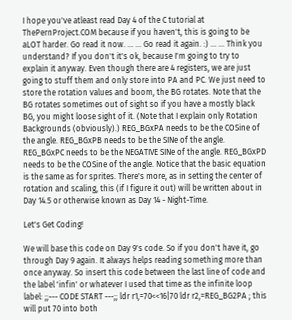I hope you've atleast read Day 4 of the C tutorial at ThePernProject.COM because if you haven't, this is going to be aLOT harder. Go read it now. ... ... Go read it again. :) ... ... Think you understand? If you don't it's ok, because I'm going to try to explain it anyway. Even though there are 4 registers, we are just going to stuff them and only store into PA and PC. We just need to store the rotation values and boom, the BG rotates. Note that the BG rotates sometimes out of sight so if you have a mostly black BG, you might loose sight of it. (Note that I explain only Rotation Backgrounds (obviously).) REG_BGxPA needs to be the COSine of the angle. REG_BGxPB needs to be the SINe of the angle. REG_BGxPC needs to be the NEGATIVE SINe of the angle. REG_BGxPD needs to be the COSine of the angle. Notice that the basic equation is the same as for sprites. There's more, as in setting the center of rotation and scaling, this (if I figure it out) will be written about in Day 14.5 or otherwise known as Day 14 - Night-Time.

Let's Get Coding!

We will base this code on Day 9's code. So if you don't have it, go through Day 9 again. It always helps reading something more than once anyway. So insert this code between the last line of code and the label 'infin' or whatever I used that time as the infinite loop label: ;;--- CODE START ---;; ldr r1,=70<<16|70 ldr r2,=REG_BG2PA ; this will put 70 into both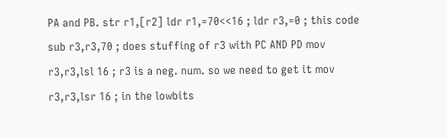PA and PB. str r1,[r2] ldr r1,=70<<16 ; ldr r3,=0 ; this code sub r3,r3,70 ; does stuffing of r3 with PC AND PD mov r3,r3,lsl 16 ; r3 is a neg. num. so we need to get it mov r3,r3,lsr 16 ; in the lowbits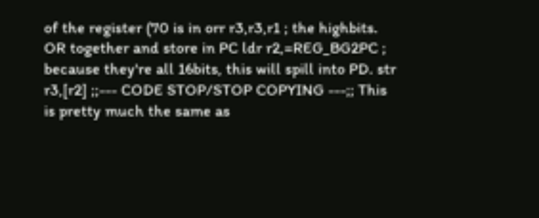of the register (70 is in orr r3,r3,r1 ; the highbits. OR together and store in PC ldr r2,=REG_BG2PC ; because they're all 16bits, this will spill into PD. str r3,[r2] ;;--- CODE STOP/STOP COPYING ---;; This is pretty much the same as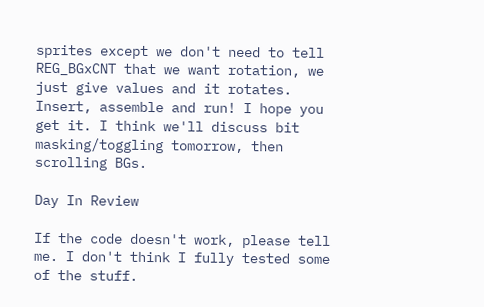sprites except we don't need to tell REG_BGxCNT that we want rotation, we just give values and it rotates. Insert, assemble and run! I hope you get it. I think we'll discuss bit masking/toggling tomorrow, then scrolling BGs.

Day In Review

If the code doesn't work, please tell me. I don't think I fully tested some of the stuff.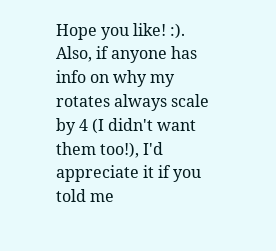Hope you like! :). Also, if anyone has info on why my rotates always scale by 4 (I didn't want them too!), I'd appreciate it if you told me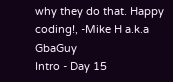why they do that. Happy coding!, -Mike H a.k.a GbaGuy
Intro - Day 15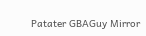Patater GBAGuy Mirror